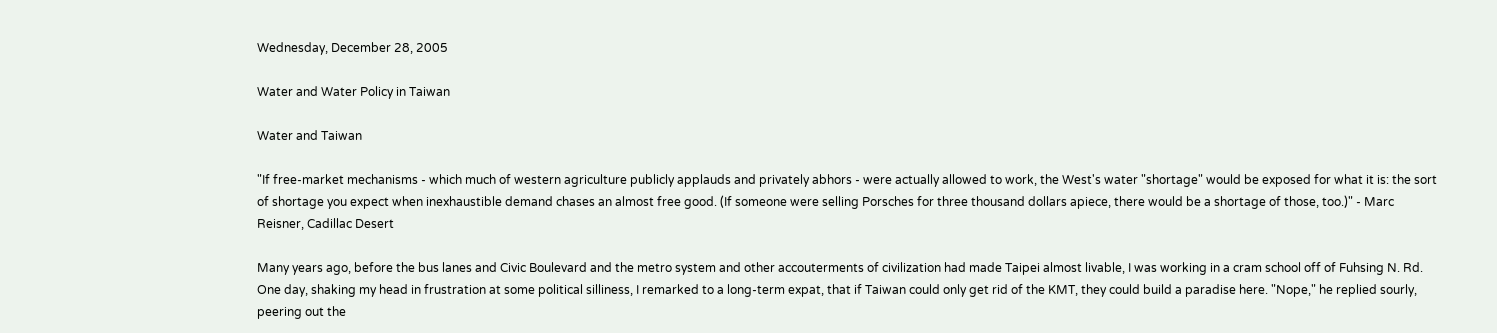Wednesday, December 28, 2005

Water and Water Policy in Taiwan

Water and Taiwan

"If free-market mechanisms - which much of western agriculture publicly applauds and privately abhors - were actually allowed to work, the West's water "shortage" would be exposed for what it is: the sort of shortage you expect when inexhaustible demand chases an almost free good. (If someone were selling Porsches for three thousand dollars apiece, there would be a shortage of those, too.)" - Marc Reisner, Cadillac Desert

Many years ago, before the bus lanes and Civic Boulevard and the metro system and other accouterments of civilization had made Taipei almost livable, I was working in a cram school off of Fuhsing N. Rd. One day, shaking my head in frustration at some political silliness, I remarked to a long-term expat, that if Taiwan could only get rid of the KMT, they could build a paradise here. "Nope," he replied sourly, peering out the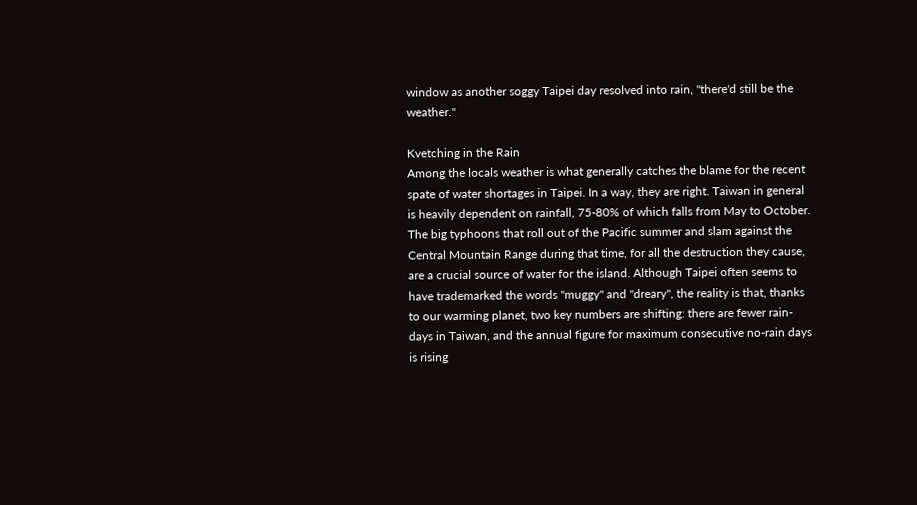window as another soggy Taipei day resolved into rain, "there'd still be the weather."

Kvetching in the Rain
Among the locals weather is what generally catches the blame for the recent spate of water shortages in Taipei. In a way, they are right. Taiwan in general is heavily dependent on rainfall, 75-80% of which falls from May to October. The big typhoons that roll out of the Pacific summer and slam against the Central Mountain Range during that time, for all the destruction they cause, are a crucial source of water for the island. Although Taipei often seems to have trademarked the words "muggy" and "dreary", the reality is that, thanks to our warming planet, two key numbers are shifting: there are fewer rain-days in Taiwan, and the annual figure for maximum consecutive no-rain days is rising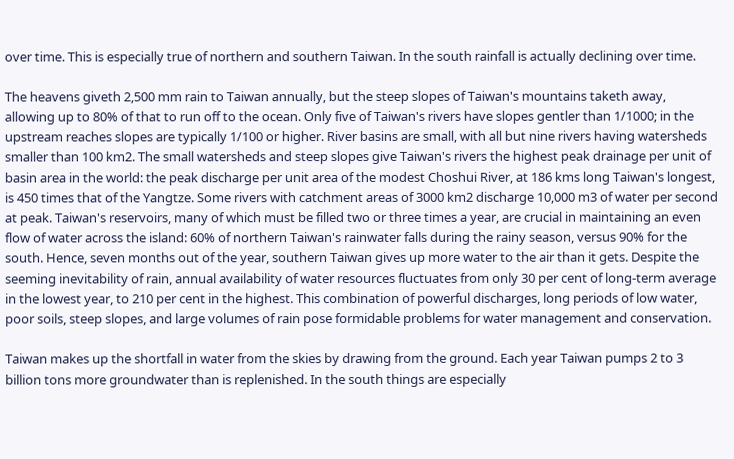over time. This is especially true of northern and southern Taiwan. In the south rainfall is actually declining over time.

The heavens giveth 2,500 mm rain to Taiwan annually, but the steep slopes of Taiwan's mountains taketh away, allowing up to 80% of that to run off to the ocean. Only five of Taiwan's rivers have slopes gentler than 1/1000; in the upstream reaches slopes are typically 1/100 or higher. River basins are small, with all but nine rivers having watersheds smaller than 100 km2. The small watersheds and steep slopes give Taiwan's rivers the highest peak drainage per unit of basin area in the world: the peak discharge per unit area of the modest Choshui River, at 186 kms long Taiwan's longest, is 450 times that of the Yangtze. Some rivers with catchment areas of 3000 km2 discharge 10,000 m3 of water per second at peak. Taiwan's reservoirs, many of which must be filled two or three times a year, are crucial in maintaining an even flow of water across the island: 60% of northern Taiwan's rainwater falls during the rainy season, versus 90% for the south. Hence, seven months out of the year, southern Taiwan gives up more water to the air than it gets. Despite the seeming inevitability of rain, annual availability of water resources fluctuates from only 30 per cent of long-term average in the lowest year, to 210 per cent in the highest. This combination of powerful discharges, long periods of low water, poor soils, steep slopes, and large volumes of rain pose formidable problems for water management and conservation.

Taiwan makes up the shortfall in water from the skies by drawing from the ground. Each year Taiwan pumps 2 to 3 billion tons more groundwater than is replenished. In the south things are especially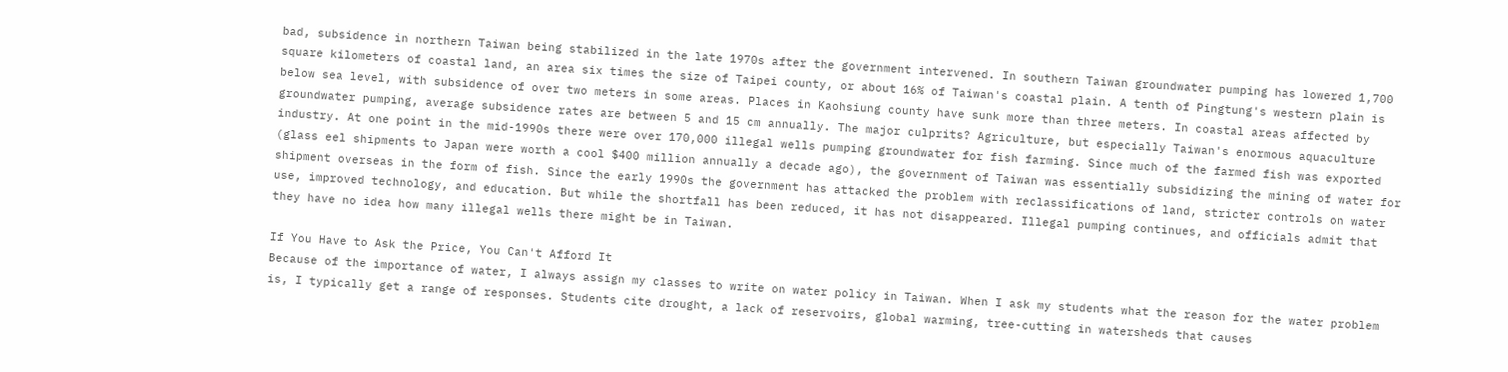bad, subsidence in northern Taiwan being stabilized in the late 1970s after the government intervened. In southern Taiwan groundwater pumping has lowered 1,700 square kilometers of coastal land, an area six times the size of Taipei county, or about 16% of Taiwan's coastal plain. A tenth of Pingtung's western plain is below sea level, with subsidence of over two meters in some areas. Places in Kaohsiung county have sunk more than three meters. In coastal areas affected by groundwater pumping, average subsidence rates are between 5 and 15 cm annually. The major culprits? Agriculture, but especially Taiwan's enormous aquaculture industry. At one point in the mid-1990s there were over 170,000 illegal wells pumping groundwater for fish farming. Since much of the farmed fish was exported (glass eel shipments to Japan were worth a cool $400 million annually a decade ago), the government of Taiwan was essentially subsidizing the mining of water for shipment overseas in the form of fish. Since the early 1990s the government has attacked the problem with reclassifications of land, stricter controls on water use, improved technology, and education. But while the shortfall has been reduced, it has not disappeared. Illegal pumping continues, and officials admit that they have no idea how many illegal wells there might be in Taiwan.

If You Have to Ask the Price, You Can't Afford It
Because of the importance of water, I always assign my classes to write on water policy in Taiwan. When I ask my students what the reason for the water problem is, I typically get a range of responses. Students cite drought, a lack of reservoirs, global warming, tree-cutting in watersheds that causes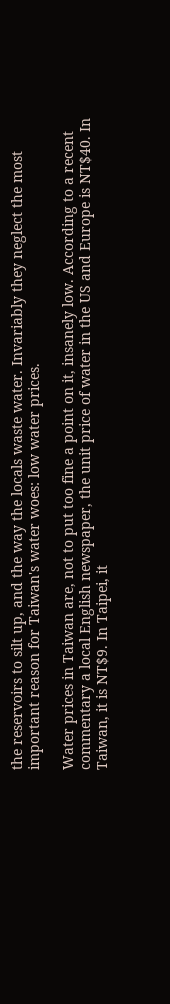the reservoirs to silt up, and the way the locals waste water. Invariably they neglect the most important reason for Taiwan's water woes: low water prices.

Water prices in Taiwan are, not to put too fine a point on it, insanely low. According to a recent commentary a local English newspaper, the unit price of water in the US and Europe is NT$40. In Taiwan, it is NT$9. In Taipei, it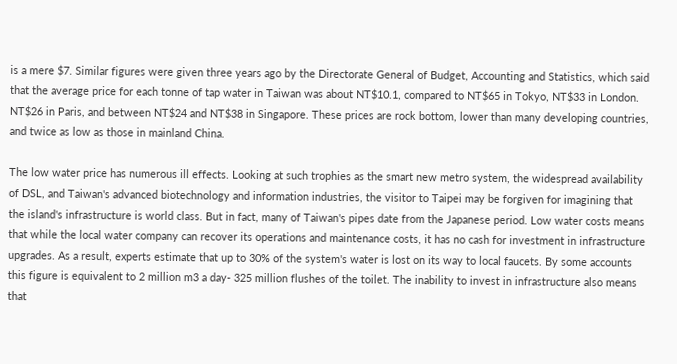is a mere $7. Similar figures were given three years ago by the Directorate General of Budget, Accounting and Statistics, which said that the average price for each tonne of tap water in Taiwan was about NT$10.1, compared to NT$65 in Tokyo, NT$33 in London. NT$26 in Paris, and between NT$24 and NT$38 in Singapore. These prices are rock bottom, lower than many developing countries, and twice as low as those in mainland China.

The low water price has numerous ill effects. Looking at such trophies as the smart new metro system, the widespread availability of DSL, and Taiwan's advanced biotechnology and information industries, the visitor to Taipei may be forgiven for imagining that the island's infrastructure is world class. But in fact, many of Taiwan's pipes date from the Japanese period. Low water costs means that while the local water company can recover its operations and maintenance costs, it has no cash for investment in infrastructure upgrades. As a result, experts estimate that up to 30% of the system's water is lost on its way to local faucets. By some accounts this figure is equivalent to 2 million m3 a day- 325 million flushes of the toilet. The inability to invest in infrastructure also means that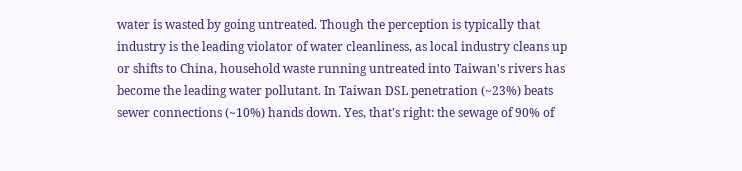water is wasted by going untreated. Though the perception is typically that industry is the leading violator of water cleanliness, as local industry cleans up or shifts to China, household waste running untreated into Taiwan's rivers has become the leading water pollutant. In Taiwan DSL penetration (~23%) beats sewer connections (~10%) hands down. Yes, that's right: the sewage of 90% of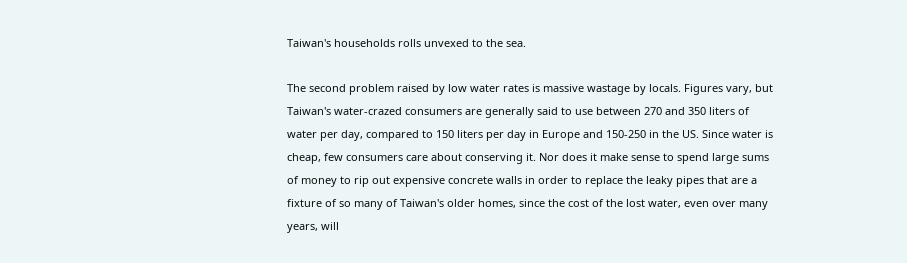Taiwan's households rolls unvexed to the sea.

The second problem raised by low water rates is massive wastage by locals. Figures vary, but Taiwan's water-crazed consumers are generally said to use between 270 and 350 liters of water per day, compared to 150 liters per day in Europe and 150-250 in the US. Since water is cheap, few consumers care about conserving it. Nor does it make sense to spend large sums of money to rip out expensive concrete walls in order to replace the leaky pipes that are a fixture of so many of Taiwan's older homes, since the cost of the lost water, even over many years, will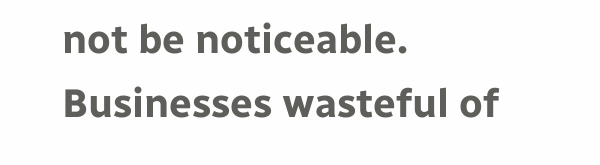not be noticeable. Businesses wasteful of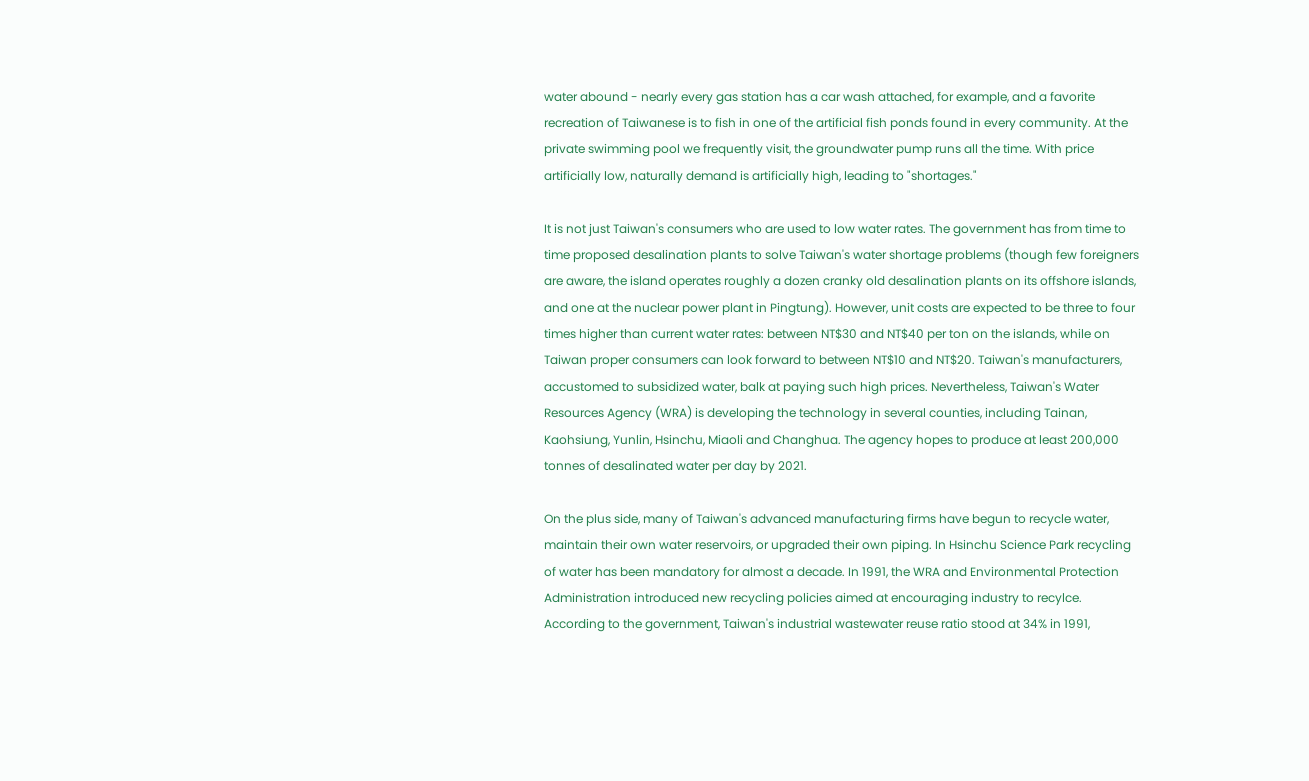water abound - nearly every gas station has a car wash attached, for example, and a favorite recreation of Taiwanese is to fish in one of the artificial fish ponds found in every community. At the private swimming pool we frequently visit, the groundwater pump runs all the time. With price artificially low, naturally demand is artificially high, leading to "shortages."

It is not just Taiwan's consumers who are used to low water rates. The government has from time to time proposed desalination plants to solve Taiwan's water shortage problems (though few foreigners are aware, the island operates roughly a dozen cranky old desalination plants on its offshore islands, and one at the nuclear power plant in Pingtung). However, unit costs are expected to be three to four times higher than current water rates: between NT$30 and NT$40 per ton on the islands, while on Taiwan proper consumers can look forward to between NT$10 and NT$20. Taiwan's manufacturers, accustomed to subsidized water, balk at paying such high prices. Nevertheless, Taiwan's Water Resources Agency (WRA) is developing the technology in several counties, including Tainan, Kaohsiung, Yunlin, Hsinchu, Miaoli and Changhua. The agency hopes to produce at least 200,000 tonnes of desalinated water per day by 2021.

On the plus side, many of Taiwan's advanced manufacturing firms have begun to recycle water, maintain their own water reservoirs, or upgraded their own piping. In Hsinchu Science Park recycling of water has been mandatory for almost a decade. In 1991, the WRA and Environmental Protection Administration introduced new recycling policies aimed at encouraging industry to recylce. According to the government, Taiwan's industrial wastewater reuse ratio stood at 34% in 1991,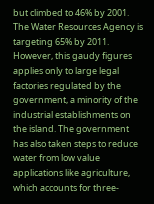but climbed to 46% by 2001. The Water Resources Agency is targeting 65% by 2011. However, this gaudy figures applies only to large legal factories regulated by the government, a minority of the industrial establishments on the island. The government has also taken steps to reduce water from low value applications like agriculture, which accounts for three-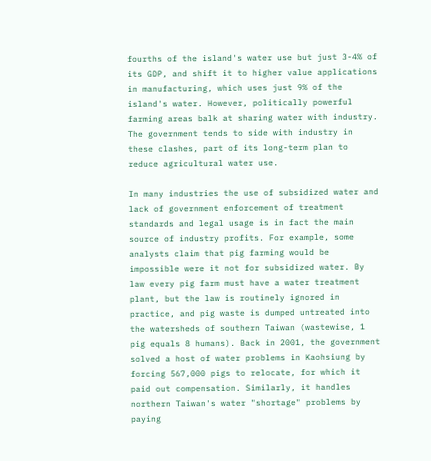fourths of the island's water use but just 3-4% of its GDP, and shift it to higher value applications in manufacturing, which uses just 9% of the island's water. However, politically powerful farming areas balk at sharing water with industry. The government tends to side with industry in these clashes, part of its long-term plan to reduce agricultural water use.

In many industries the use of subsidized water and lack of government enforcement of treatment standards and legal usage is in fact the main source of industry profits. For example, some analysts claim that pig farming would be impossible were it not for subsidized water. By law every pig farm must have a water treatment plant, but the law is routinely ignored in practice, and pig waste is dumped untreated into the watersheds of southern Taiwan (wastewise, 1 pig equals 8 humans). Back in 2001, the government solved a host of water problems in Kaohsiung by forcing 567,000 pigs to relocate, for which it paid out compensation. Similarly, it handles northern Taiwan's water "shortage" problems by paying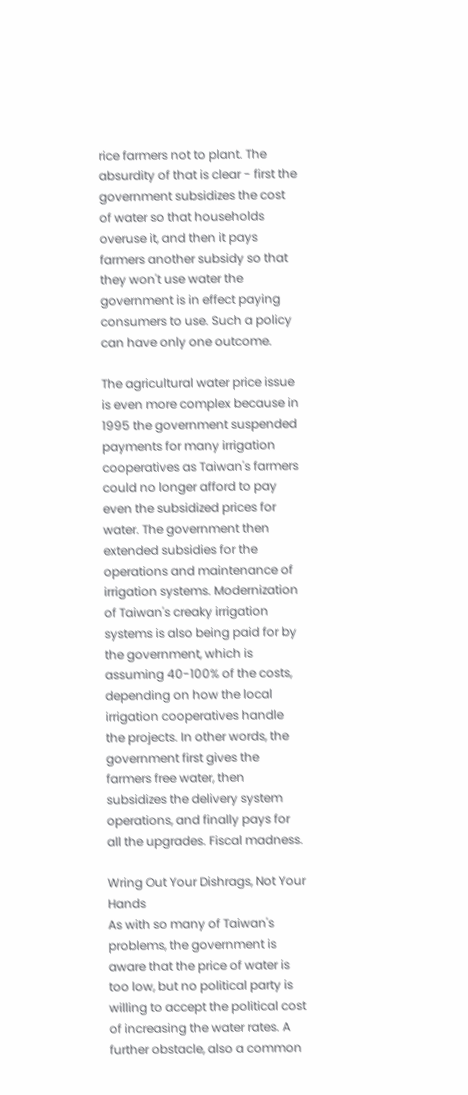rice farmers not to plant. The absurdity of that is clear - first the government subsidizes the cost of water so that households overuse it, and then it pays farmers another subsidy so that they won't use water the government is in effect paying consumers to use. Such a policy can have only one outcome.

The agricultural water price issue is even more complex because in 1995 the government suspended payments for many irrigation cooperatives as Taiwan's farmers could no longer afford to pay even the subsidized prices for water. The government then extended subsidies for the operations and maintenance of irrigation systems. Modernization of Taiwan's creaky irrigation systems is also being paid for by the government, which is assuming 40-100% of the costs, depending on how the local irrigation cooperatives handle the projects. In other words, the government first gives the farmers free water, then subsidizes the delivery system operations, and finally pays for all the upgrades. Fiscal madness.

Wring Out Your Dishrags, Not Your Hands
As with so many of Taiwan's problems, the government is aware that the price of water is too low, but no political party is willing to accept the political cost of increasing the water rates. A further obstacle, also a common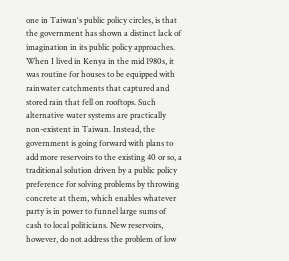one in Taiwan's public policy circles, is that the government has shown a distinct lack of imagination in its public policy approaches. When I lived in Kenya in the mid 1980s, it was routine for houses to be equipped with rainwater catchments that captured and stored rain that fell on rooftops. Such alternative water systems are practically non-existent in Taiwan. Instead, the government is going forward with plans to add more reservoirs to the existing 40 or so, a traditional solution driven by a public policy preference for solving problems by throwing concrete at them, which enables whatever party is in power to funnel large sums of cash to local politicians. New reservoirs, however, do not address the problem of low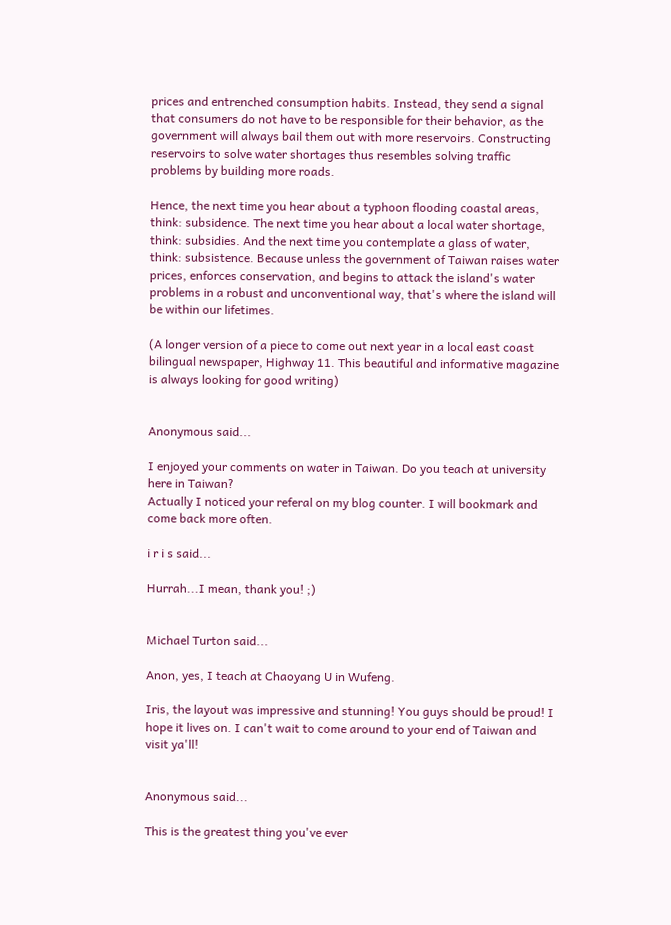prices and entrenched consumption habits. Instead, they send a signal that consumers do not have to be responsible for their behavior, as the government will always bail them out with more reservoirs. Constructing reservoirs to solve water shortages thus resembles solving traffic problems by building more roads.

Hence, the next time you hear about a typhoon flooding coastal areas, think: subsidence. The next time you hear about a local water shortage, think: subsidies. And the next time you contemplate a glass of water, think: subsistence. Because unless the government of Taiwan raises water prices, enforces conservation, and begins to attack the island's water problems in a robust and unconventional way, that's where the island will be within our lifetimes.

(A longer version of a piece to come out next year in a local east coast bilingual newspaper, Highway 11. This beautiful and informative magazine is always looking for good writing)


Anonymous said...

I enjoyed your comments on water in Taiwan. Do you teach at university here in Taiwan?
Actually I noticed your referal on my blog counter. I will bookmark and come back more often.

i r i s said...

Hurrah...I mean, thank you! ;)


Michael Turton said...

Anon, yes, I teach at Chaoyang U in Wufeng.

Iris, the layout was impressive and stunning! You guys should be proud! I hope it lives on. I can't wait to come around to your end of Taiwan and visit ya'll!


Anonymous said...

This is the greatest thing you've ever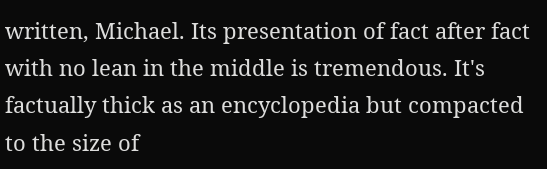written, Michael. Its presentation of fact after fact with no lean in the middle is tremendous. It's factually thick as an encyclopedia but compacted to the size of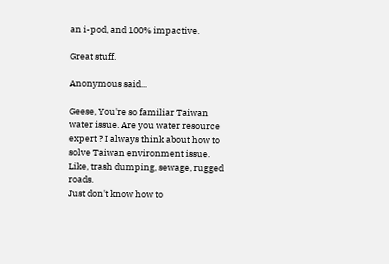an i-pod, and 100% impactive.

Great stuff.

Anonymous said...

Geese, You're so familiar Taiwan water issue. Are you water resource expert ? I always think about how to solve Taiwan environment issue. Like, trash dumping, sewage, rugged roads.
Just don't know how to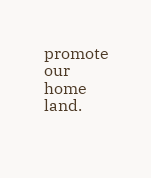promote our home land.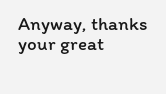Anyway, thanks your great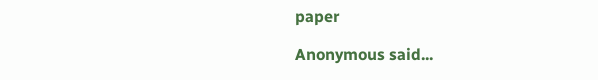paper

Anonymous said...